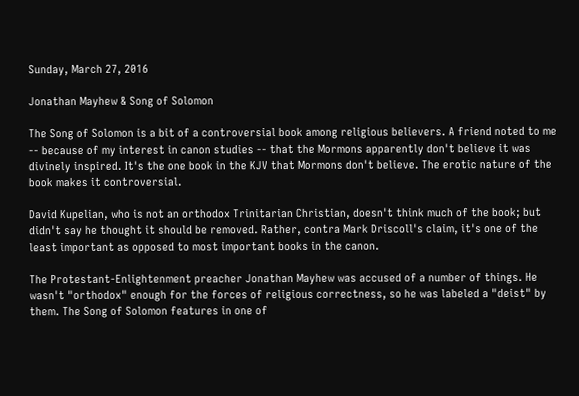Sunday, March 27, 2016

Jonathan Mayhew & Song of Solomon

The Song of Solomon is a bit of a controversial book among religious believers. A friend noted to me -- because of my interest in canon studies -- that the Mormons apparently don't believe it was divinely inspired. It's the one book in the KJV that Mormons don't believe. The erotic nature of the book makes it controversial.

David Kupelian, who is not an orthodox Trinitarian Christian, doesn't think much of the book; but didn't say he thought it should be removed. Rather, contra Mark Driscoll's claim, it's one of the least important as opposed to most important books in the canon.

The Protestant-Enlightenment preacher Jonathan Mayhew was accused of a number of things. He wasn't "orthodox" enough for the forces of religious correctness, so he was labeled a "deist" by them. The Song of Solomon features in one of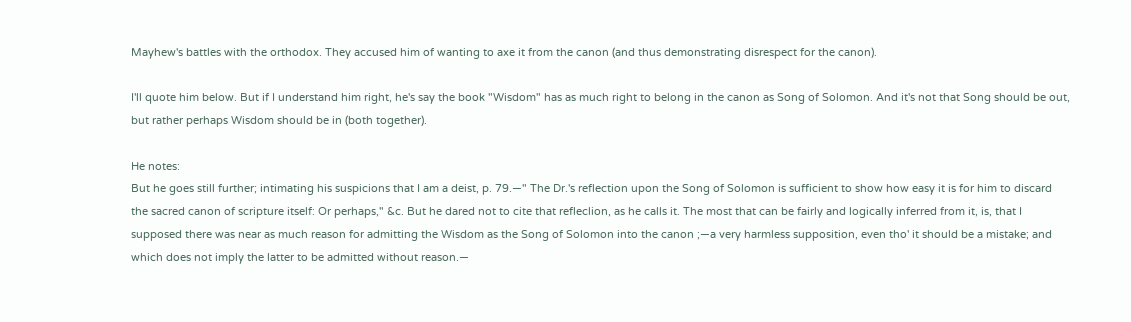Mayhew's battles with the orthodox. They accused him of wanting to axe it from the canon (and thus demonstrating disrespect for the canon).

I'll quote him below. But if I understand him right, he's say the book "Wisdom" has as much right to belong in the canon as Song of Solomon. And it's not that Song should be out, but rather perhaps Wisdom should be in (both together).

He notes:
But he goes still further; intimating his suspicions that I am a deist, p. 79.—" The Dr.'s reflection upon the Song of Solomon is sufficient to show how easy it is for him to discard the sacred canon of scripture itself: Or perhaps," &c. But he dared not to cite that refleclion, as he calls it. The most that can be fairly and logically inferred from it, is, that I supposed there was near as much reason for admitting the Wisdom as the Song of Solomon into the canon ;—a very harmless supposition, even tho' it should be a mistake; and which does not imply the latter to be admitted without reason.—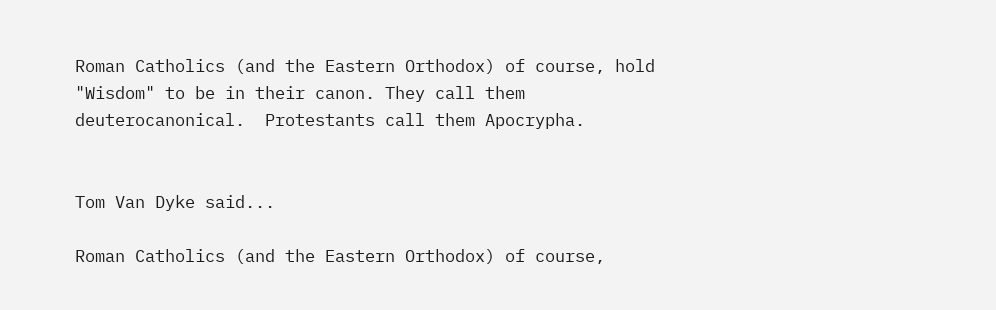Roman Catholics (and the Eastern Orthodox) of course, hold "Wisdom" to be in their canon. They call them deuterocanonical.  Protestants call them Apocrypha.


Tom Van Dyke said...

Roman Catholics (and the Eastern Orthodox) of course,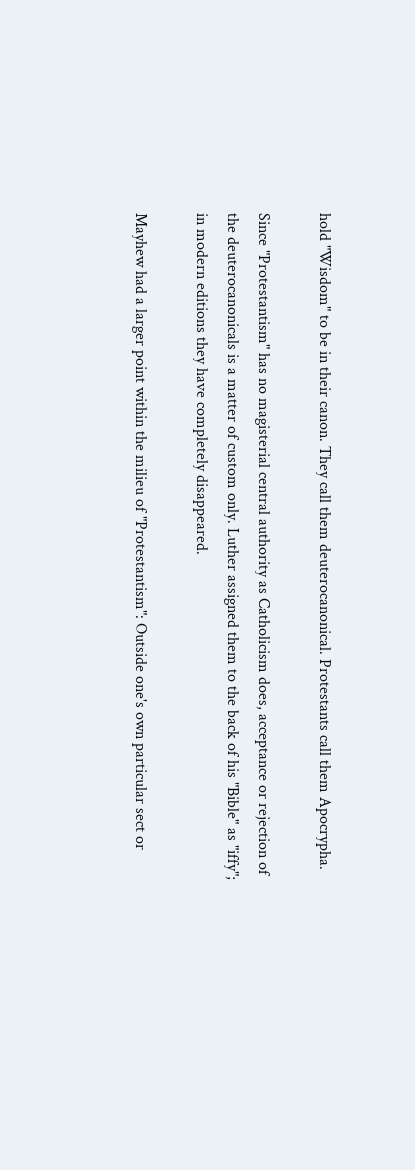hold "Wisdom" to be in their canon. They call them deuterocanonical. Protestants call them Apocrypha.

Since "Protestantism" has no magisterial central authority as Catholicism does, acceptance or rejection of the deuterocanonicals is a matter of custom only. Luther assigned them to the back of his "Bible" as "iffy"; in modern editions they have completely disappeared.

Mayhew had a larger point within the milieu of "Protestantism": Outside one's own particular sect or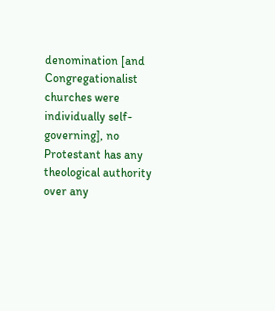denomination [and Congregationalist churches were individually self-governing], no Protestant has any theological authority over any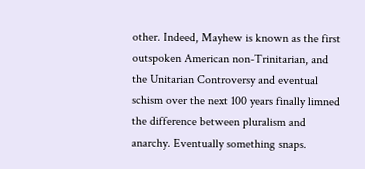other. Indeed, Mayhew is known as the first outspoken American non-Trinitarian, and the Unitarian Controversy and eventual schism over the next 100 years finally limned the difference between pluralism and anarchy. Eventually something snaps.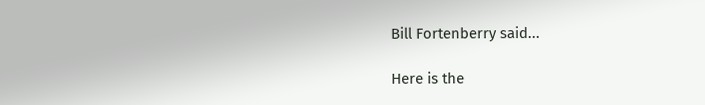Bill Fortenberry said...

Here is the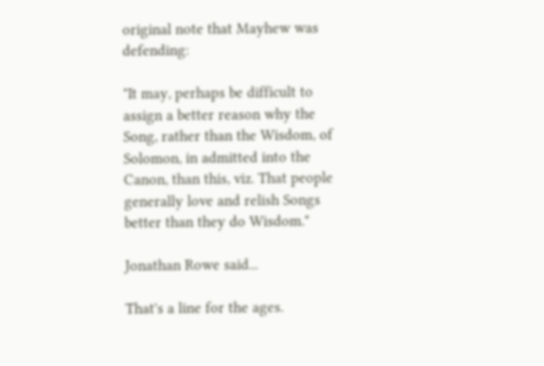original note that Mayhew was defending:

"It may, perhaps be difficult to assign a better reason why the Song, rather than the Wisdom, of Solomon, in admitted into the Canon, than this, viz. That people generally love and relish Songs better than they do Wisdom."

Jonathan Rowe said...

That's a line for the ages.